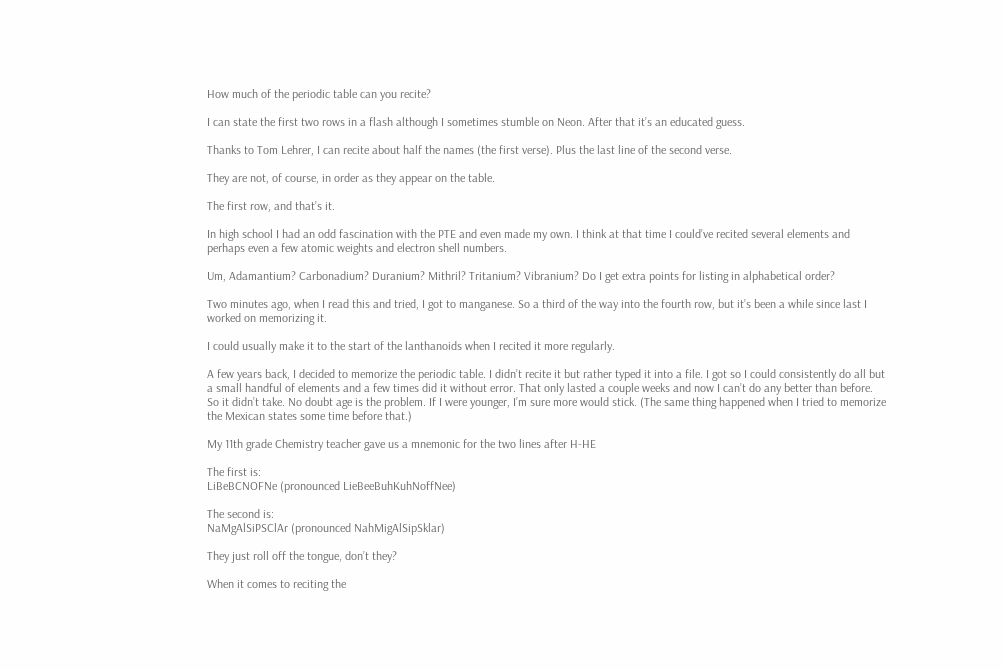How much of the periodic table can you recite?

I can state the first two rows in a flash although I sometimes stumble on Neon. After that it’s an educated guess.

Thanks to Tom Lehrer, I can recite about half the names (the first verse). Plus the last line of the second verse.

They are not, of course, in order as they appear on the table.

The first row, and that’s it.

In high school I had an odd fascination with the PTE and even made my own. I think at that time I could’ve recited several elements and perhaps even a few atomic weights and electron shell numbers.

Um, Adamantium? Carbonadium? Duranium? Mithril? Tritanium? Vibranium? Do I get extra points for listing in alphabetical order?

Two minutes ago, when I read this and tried, I got to manganese. So a third of the way into the fourth row, but it’s been a while since last I worked on memorizing it.

I could usually make it to the start of the lanthanoids when I recited it more regularly.

A few years back, I decided to memorize the periodic table. I didn’t recite it but rather typed it into a file. I got so I could consistently do all but a small handful of elements and a few times did it without error. That only lasted a couple weeks and now I can’t do any better than before. So it didn’t take. No doubt age is the problem. If I were younger, I’m sure more would stick. (The same thing happened when I tried to memorize the Mexican states some time before that.)

My 11th grade Chemistry teacher gave us a mnemonic for the two lines after H-HE

The first is:
LiBeBCNOFNe (pronounced LieBeeBuhKuhNoffNee)

The second is:
NaMgAlSiPSClAr (pronounced NahMigAlSipSklar)

They just roll off the tongue, don’t they?

When it comes to reciting the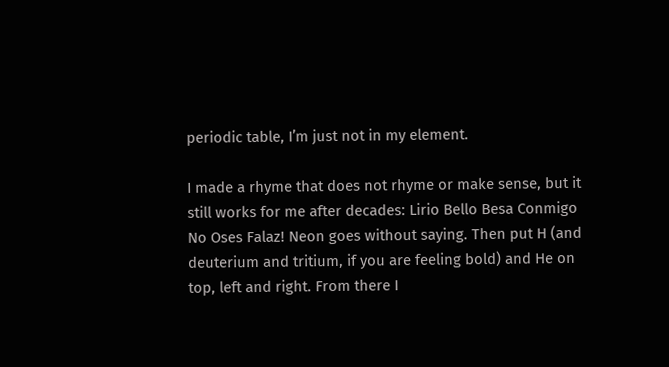periodic table, I’m just not in my element.

I made a rhyme that does not rhyme or make sense, but it still works for me after decades: Lirio Bello Besa Conmigo No Oses Falaz! Neon goes without saying. Then put H (and deuterium and tritium, if you are feeling bold) and He on top, left and right. From there I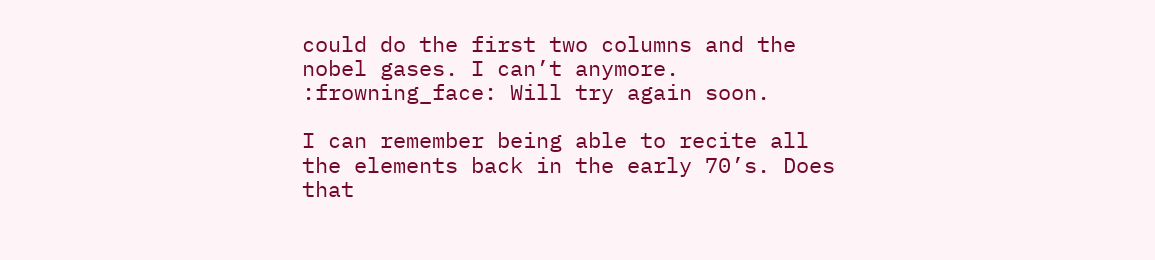could do the first two columns and the nobel gases. I can’t anymore. :frowning_face: Will try again soon.

I can remember being able to recite all the elements back in the early 70’s. Does that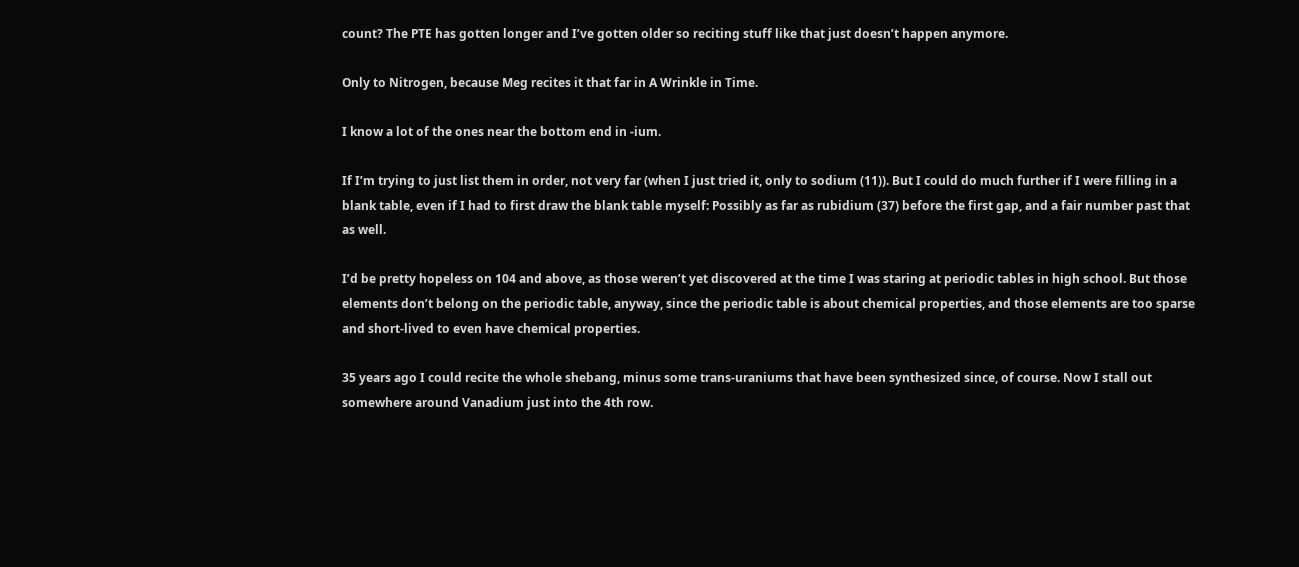count? The PTE has gotten longer and I’ve gotten older so reciting stuff like that just doesn’t happen anymore.

Only to Nitrogen, because Meg recites it that far in A Wrinkle in Time.

I know a lot of the ones near the bottom end in -ium.

If I’m trying to just list them in order, not very far (when I just tried it, only to sodium (11)). But I could do much further if I were filling in a blank table, even if I had to first draw the blank table myself: Possibly as far as rubidium (37) before the first gap, and a fair number past that as well.

I’d be pretty hopeless on 104 and above, as those weren’t yet discovered at the time I was staring at periodic tables in high school. But those elements don’t belong on the periodic table, anyway, since the periodic table is about chemical properties, and those elements are too sparse and short-lived to even have chemical properties.

35 years ago I could recite the whole shebang, minus some trans-uraniums that have been synthesized since, of course. Now I stall out somewhere around Vanadium just into the 4th row.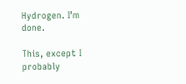Hydrogen. I’m done.

This, except I probably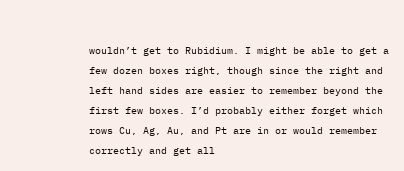wouldn’t get to Rubidium. I might be able to get a few dozen boxes right, though since the right and left hand sides are easier to remember beyond the first few boxes. I’d probably either forget which rows Cu, Ag, Au, and Pt are in or would remember correctly and get all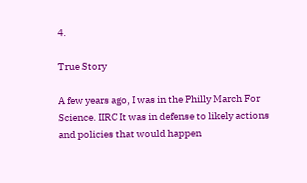4.

True Story

A few years ago, I was in the Philly March For Science. IIRC It was in defense to likely actions and policies that would happen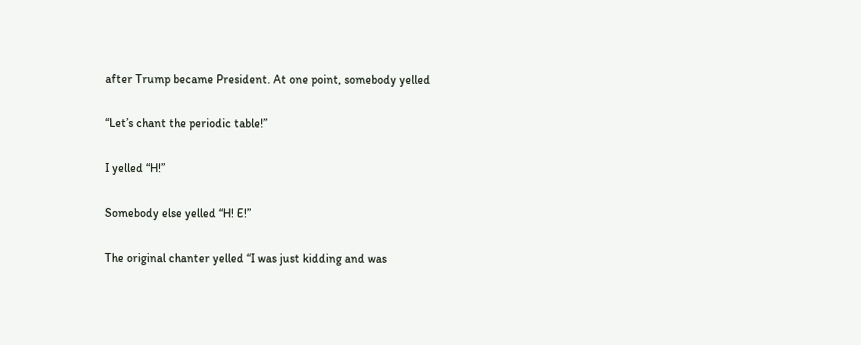after Trump became President. At one point, somebody yelled

“Let’s chant the periodic table!”

I yelled “H!”

Somebody else yelled “H! E!”

The original chanter yelled “I was just kidding and was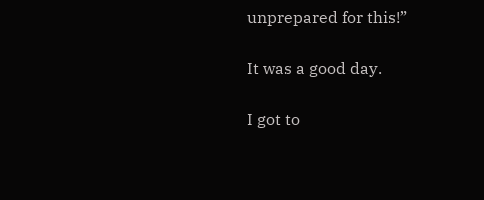unprepared for this!”

It was a good day.

I got to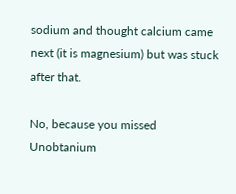sodium and thought calcium came next (it is magnesium) but was stuck after that.

No, because you missed Unobtanium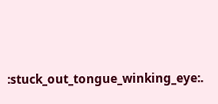:stuck_out_tongue_winking_eye:.